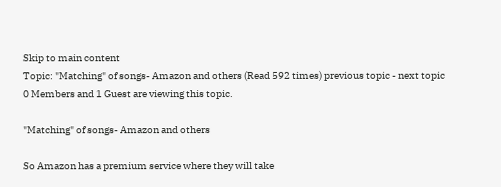Skip to main content
Topic: "Matching" of songs- Amazon and others (Read 592 times) previous topic - next topic
0 Members and 1 Guest are viewing this topic.

"Matching" of songs- Amazon and others

So Amazon has a premium service where they will take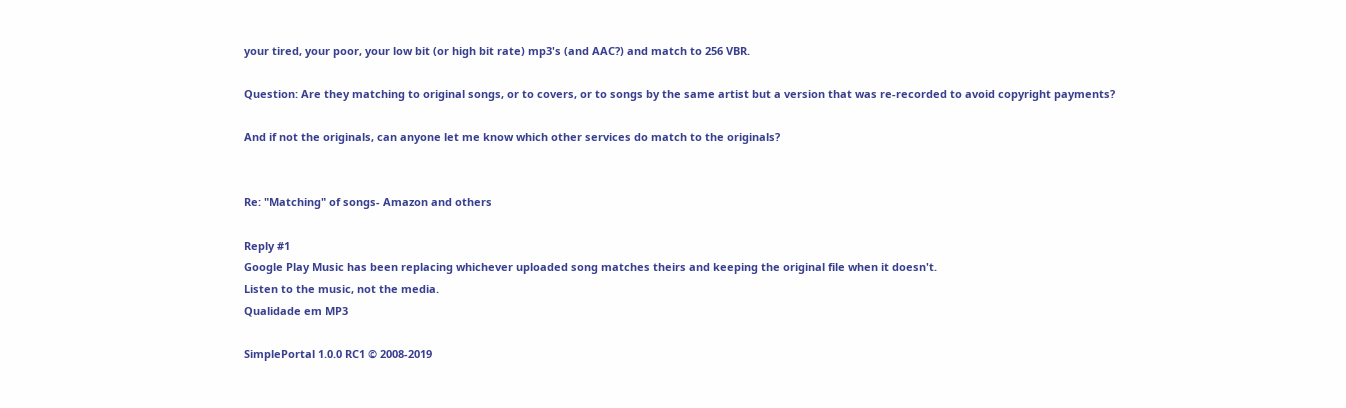your tired, your poor, your low bit (or high bit rate) mp3's (and AAC?) and match to 256 VBR.

Question: Are they matching to original songs, or to covers, or to songs by the same artist but a version that was re-recorded to avoid copyright payments?

And if not the originals, can anyone let me know which other services do match to the originals?


Re: "Matching" of songs- Amazon and others

Reply #1
Google Play Music has been replacing whichever uploaded song matches theirs and keeping the original file when it doesn't.
Listen to the music, not the media.
Qualidade em MP3

SimplePortal 1.0.0 RC1 © 2008-2019